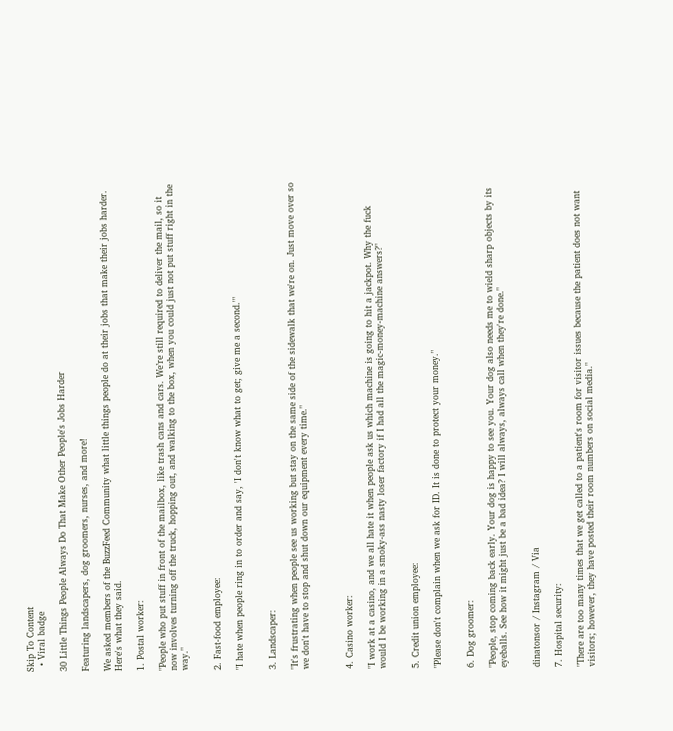Skip To Content
  • Viral badge

30 Little Things People Always Do That Make Other People's Jobs Harder

Featuring landscapers, dog groomers, nurses, and more!

We asked members of the BuzzFeed Community what little things people do at their jobs that make their jobs harder. Here's what they said.

1. Postal worker:

"People who put stuff in front of the mailbox, like trash cans and cars. We’re still required to deliver the mail, so it now involves turning off the truck, hopping out, and walking to the box, when you could just not put stuff right in the way."


2. Fast-food employee:

"I hate when people ring in to order and say, 'I don't know what to get; give me a second.'"


3. Landscaper:

"It's frustrating when people see us working but stay on the same side of the sidewalk that we're on. Just move over so we don't have to stop and shut down our equipment every time."



4. Casino worker:

"I work at a casino, and we all hate it when people ask us which machine is going to hit a jackpot. Why the fuck would I be working in a smoky-ass nasty loser factory if I had all the magic-money-machine answers?"


5. Credit union employee:

"Please don't complain when we ask for ID. It is done to protect your money."


6. Dog groomer:

"People, stop coming back early. Your dog is happy to see you. Your dog also needs me to wield sharp objects by its eyeballs. See how it might just be a bad idea? I will always, always call when they're done."


dinatonsor / Instagram / Via

7. Hospital security:

"There are too many times that we get called to a patient's room for visitor issues because the patient does not want visitors; however, they have posted their room numbers on social media."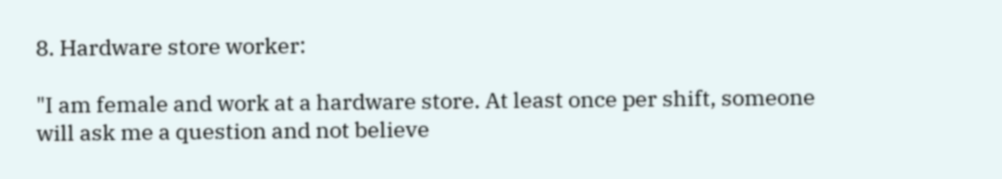8. Hardware store worker:

"I am female and work at a hardware store. At least once per shift, someone will ask me a question and not believe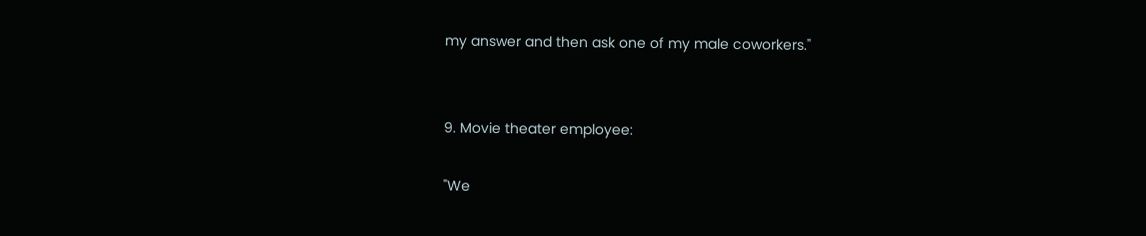my answer and then ask one of my male coworkers."


9. Movie theater employee:

"We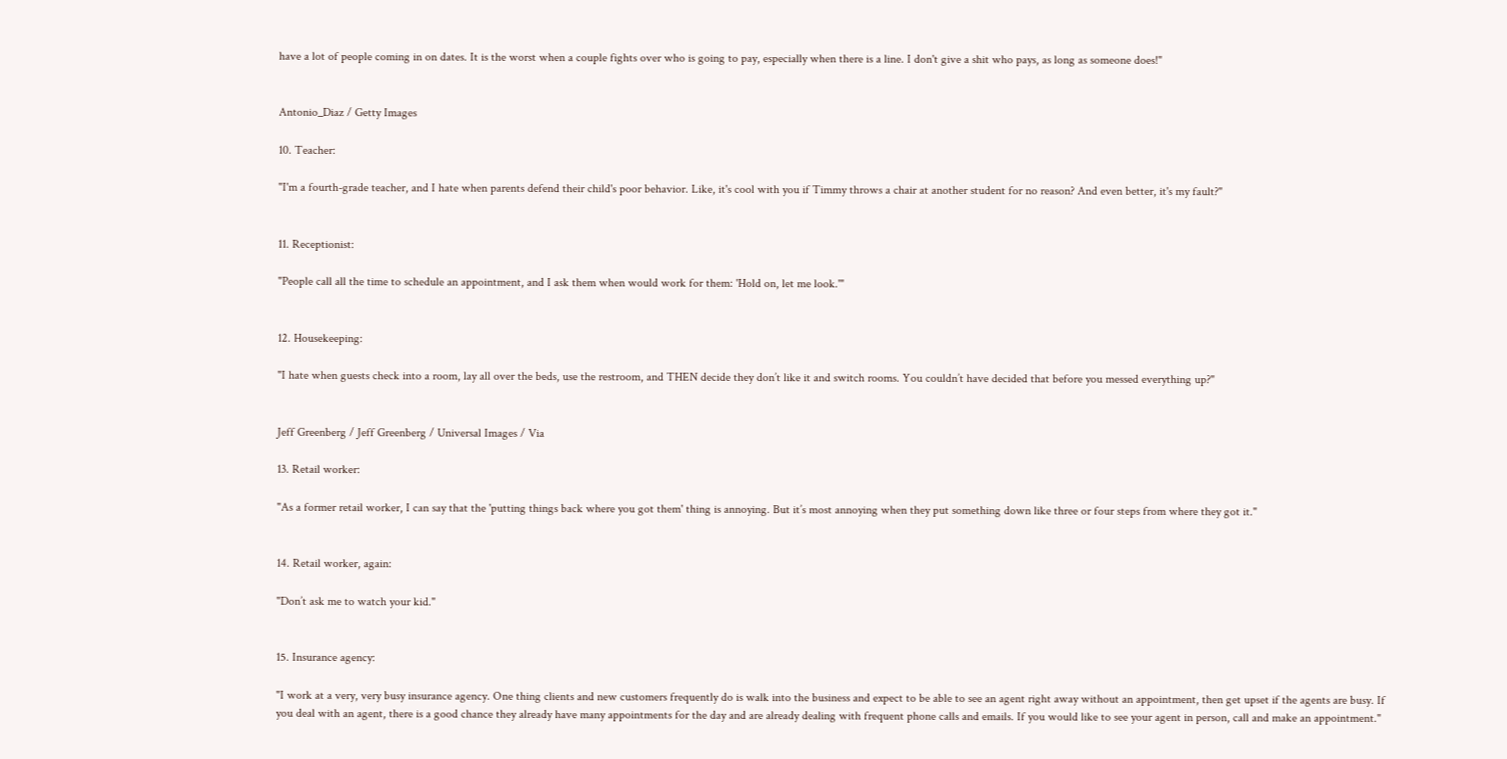have a lot of people coming in on dates. It is the worst when a couple fights over who is going to pay, especially when there is a line. I don't give a shit who pays, as long as someone does!"


Antonio_Diaz / Getty Images

10. Teacher:

"I'm a fourth-grade teacher, and I hate when parents defend their child's poor behavior. Like, it's cool with you if Timmy throws a chair at another student for no reason? And even better, it's my fault?"


11. Receptionist:

"People call all the time to schedule an appointment, and I ask them when would work for them: 'Hold on, let me look.'"


12. Housekeeping:

"I hate when guests check into a room, lay all over the beds, use the restroom, and THEN decide they don’t like it and switch rooms. You couldn’t have decided that before you messed everything up?"


Jeff Greenberg / Jeff Greenberg / Universal Images / Via

13. Retail worker:

"As a former retail worker, I can say that the 'putting things back where you got them' thing is annoying. But it’s most annoying when they put something down like three or four steps from where they got it."


14. Retail worker, again:

"Don’t ask me to watch your kid."


15. Insurance agency:

"I work at a very, very busy insurance agency. One thing clients and new customers frequently do is walk into the business and expect to be able to see an agent right away without an appointment, then get upset if the agents are busy. If you deal with an agent, there is a good chance they already have many appointments for the day and are already dealing with frequent phone calls and emails. If you would like to see your agent in person, call and make an appointment."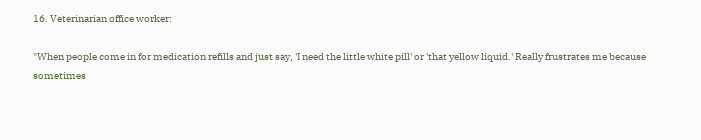16. Veterinarian office worker:

"When people come in for medication refills and just say, 'I need the little white pill' or 'that yellow liquid.' Really frustrates me because sometimes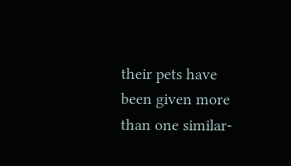their pets have been given more than one similar-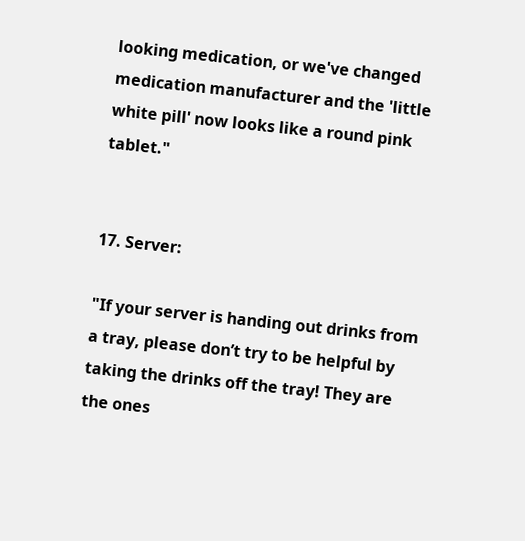looking medication, or we've changed medication manufacturer and the 'little white pill' now looks like a round pink tablet."


17. Server:

"If your server is handing out drinks from a tray, please don’t try to be helpful by taking the drinks off the tray! They are the ones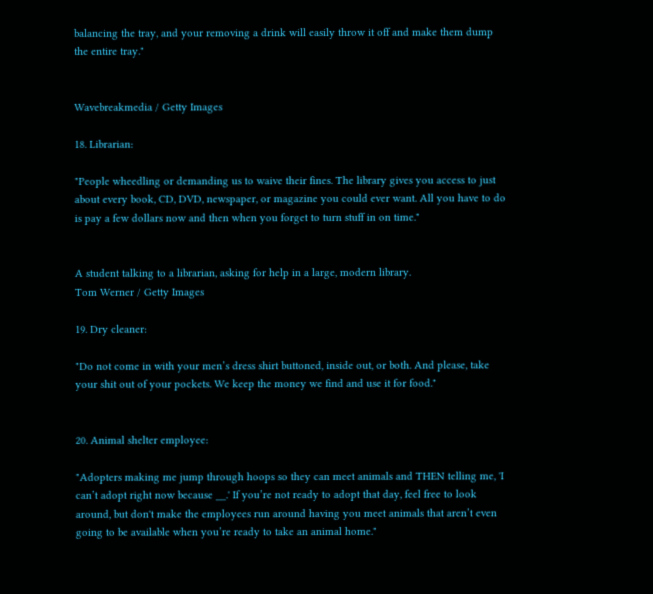balancing the tray, and your removing a drink will easily throw it off and make them dump the entire tray."


Wavebreakmedia / Getty Images

18. Librarian:

"People wheedling or demanding us to waive their fines. The library gives you access to just about every book, CD, DVD, newspaper, or magazine you could ever want. All you have to do is pay a few dollars now and then when you forget to turn stuff in on time."


A student talking to a librarian, asking for help in a large, modern library.
Tom Werner / Getty Images

19. Dry cleaner:

"Do not come in with your men’s dress shirt buttoned, inside out, or both. And please, take your shit out of your pockets. We keep the money we find and use it for food."


20. Animal shelter employee:

"Adopters making me jump through hoops so they can meet animals and THEN telling me, 'I can’t adopt right now because __.' If you’re not ready to adopt that day, feel free to look around, but don't make the employees run around having you meet animals that aren’t even going to be available when you’re ready to take an animal home."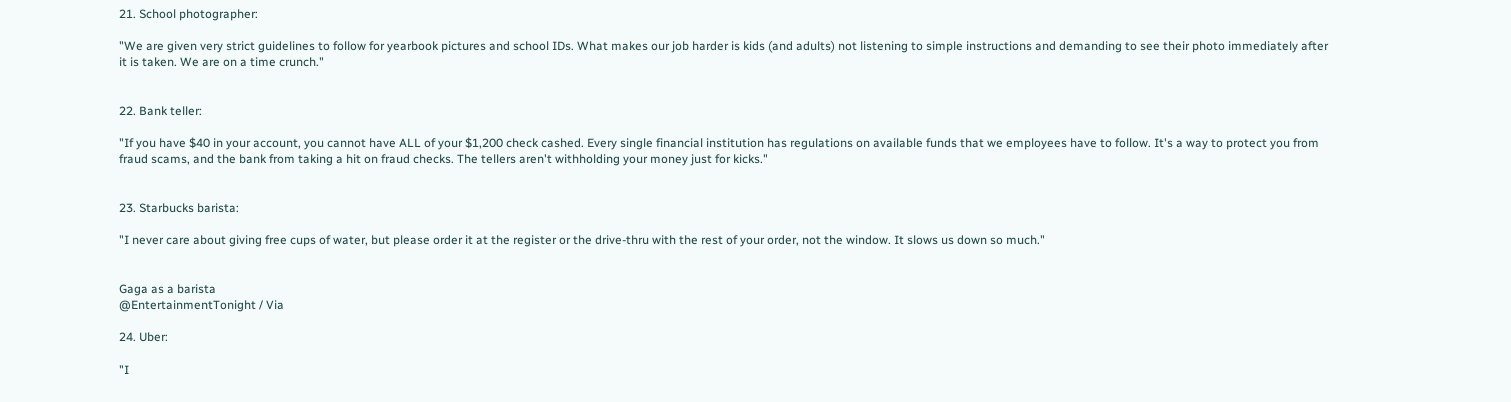21. School photographer:

"We are given very strict guidelines to follow for yearbook pictures and school IDs. What makes our job harder is kids (and adults) not listening to simple instructions and demanding to see their photo immediately after it is taken. We are on a time crunch."


22. Bank teller:

"If you have $40 in your account, you cannot have ALL of your $1,200 check cashed. Every single financial institution has regulations on available funds that we employees have to follow. It's a way to protect you from fraud scams, and the bank from taking a hit on fraud checks. The tellers aren't withholding your money just for kicks."


23. Starbucks barista:

"I never care about giving free cups of water, but please order it at the register or the drive-thru with the rest of your order, not the window. It slows us down so much."


Gaga as a barista
@EntertainmentTonight / Via

24. Uber:

"I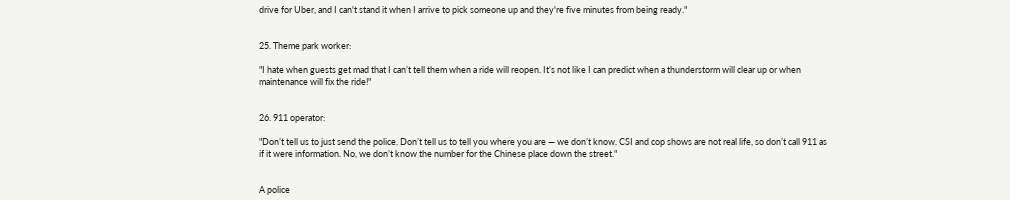drive for Uber, and I can't stand it when I arrive to pick someone up and they're five minutes from being ready."


25. Theme park worker:

"I hate when guests get mad that I can’t tell them when a ride will reopen. It’s not like I can predict when a thunderstorm will clear up or when maintenance will fix the ride!"


26. 911 operator:

"Don’t tell us to just send the police. Don’t tell us to tell you where you are — we don’t know. CSI and cop shows are not real life, so don’t call 911 as if it were information. No, we don’t know the number for the Chinese place down the street."


A police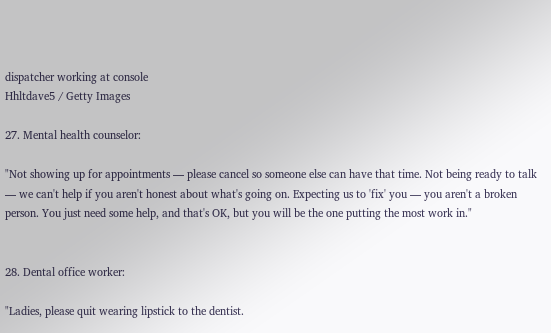dispatcher working at console
Hhltdave5 / Getty Images

27. Mental health counselor:

"Not showing up for appointments — please cancel so someone else can have that time. Not being ready to talk — we can't help if you aren't honest about what's going on. Expecting us to 'fix' you — you aren't a broken person. You just need some help, and that's OK, but you will be the one putting the most work in."


28. Dental office worker:

"Ladies, please quit wearing lipstick to the dentist.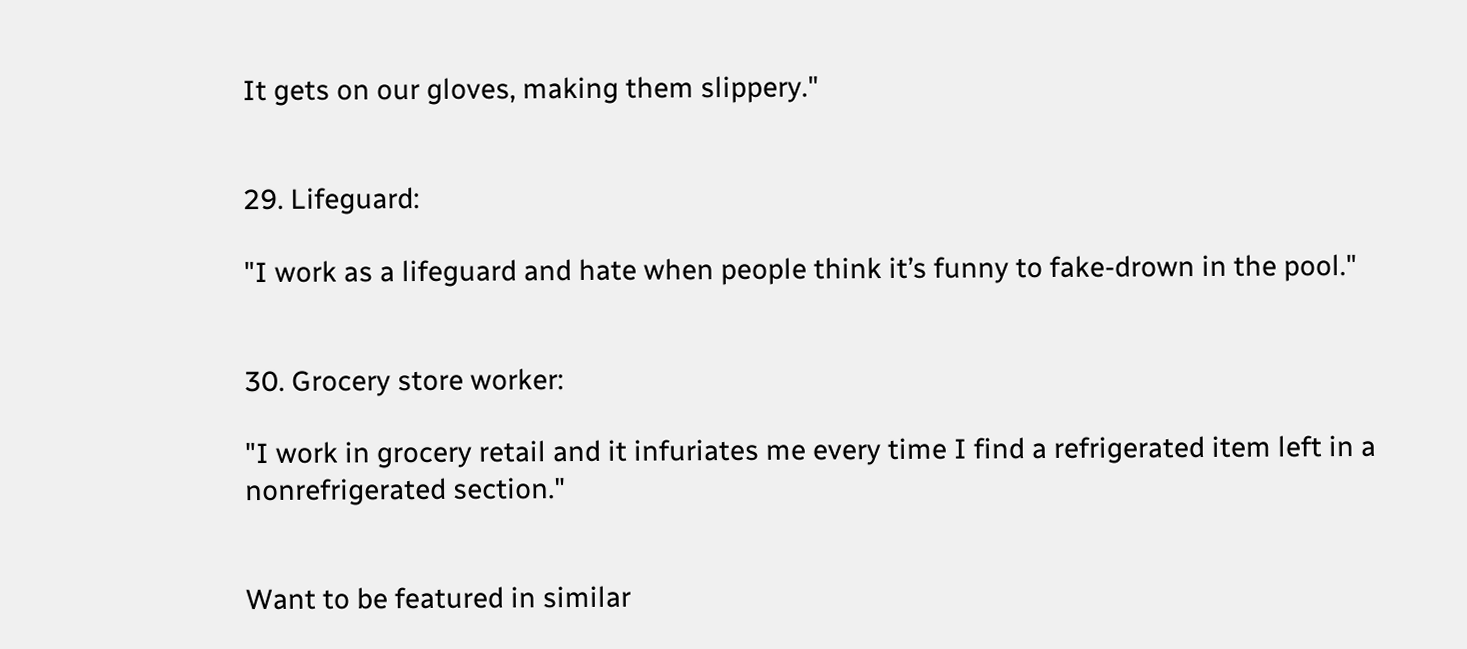It gets on our gloves, making them slippery."


29. Lifeguard:

"I work as a lifeguard and hate when people think it’s funny to fake-drown in the pool."


30. Grocery store worker:

"I work in grocery retail and it infuriates me every time I find a refrigerated item left in a nonrefrigerated section."


Want to be featured in similar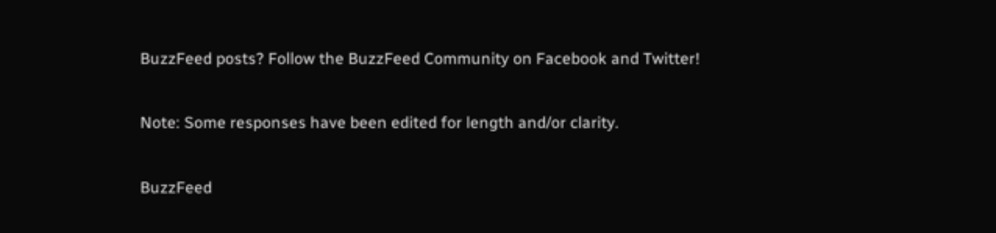BuzzFeed posts? Follow the BuzzFeed Community on Facebook and Twitter!

Note: Some responses have been edited for length and/or clarity.

BuzzFeed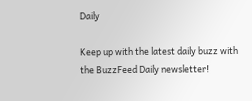Daily

Keep up with the latest daily buzz with the BuzzFeed Daily newsletter!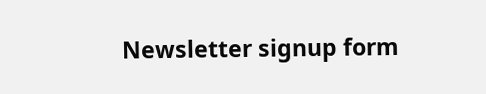Newsletter signup form